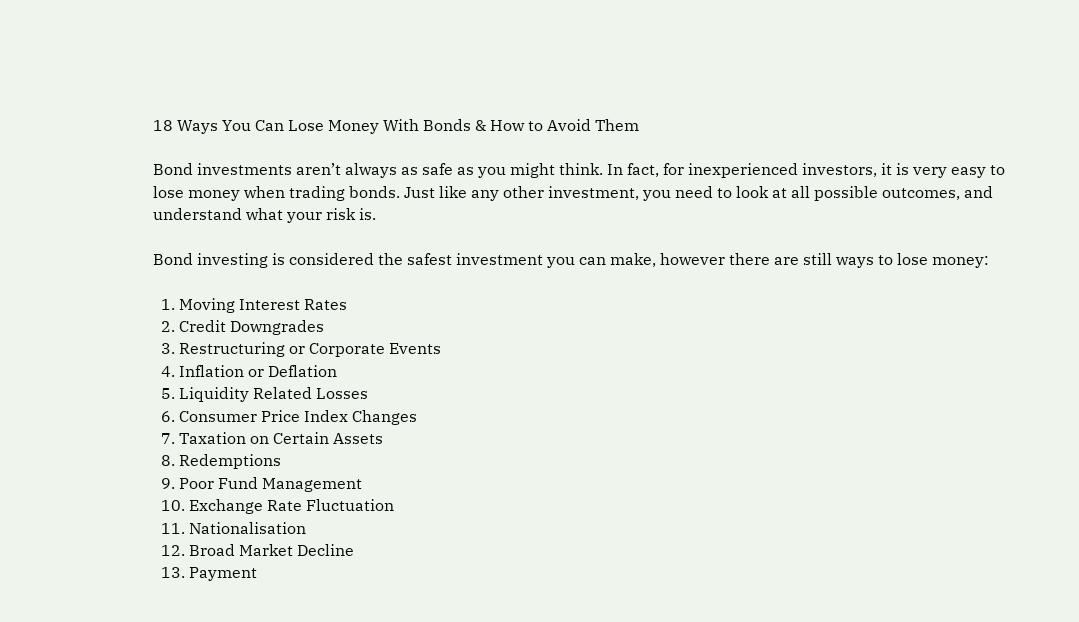18 Ways You Can Lose Money With Bonds & How to Avoid Them

Bond investments aren’t always as safe as you might think. In fact, for inexperienced investors, it is very easy to lose money when trading bonds. Just like any other investment, you need to look at all possible outcomes, and understand what your risk is.

Bond investing is considered the safest investment you can make, however there are still ways to lose money:

  1. Moving Interest Rates
  2. Credit Downgrades
  3. Restructuring or Corporate Events
  4. Inflation or Deflation
  5. Liquidity Related Losses
  6. Consumer Price Index Changes
  7. Taxation on Certain Assets
  8. Redemptions
  9. Poor Fund Management
  10. Exchange Rate Fluctuation
  11. Nationalisation
  12. Broad Market Decline
  13. Payment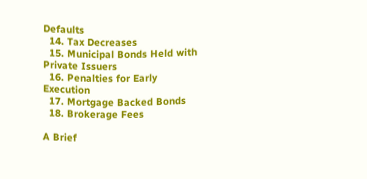Defaults
  14. Tax Decreases
  15. Municipal Bonds Held with Private Issuers
  16. Penalties for Early Execution
  17. Mortgage Backed Bonds
  18. Brokerage Fees

A Brief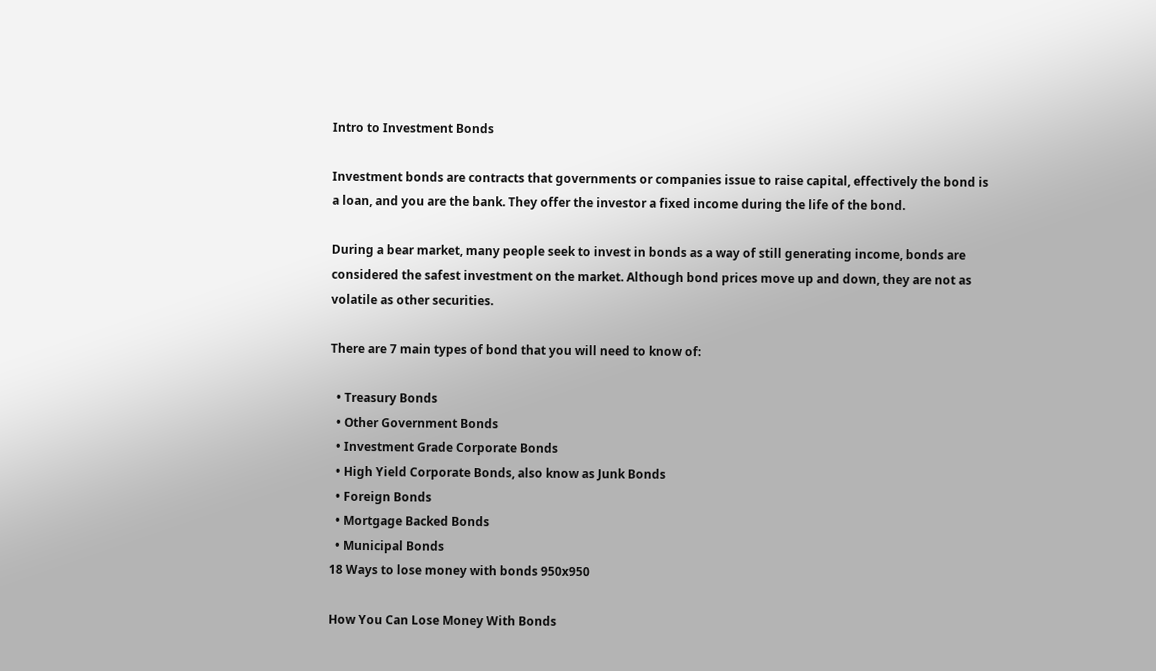Intro to Investment Bonds

Investment bonds are contracts that governments or companies issue to raise capital, effectively the bond is a loan, and you are the bank. They offer the investor a fixed income during the life of the bond.

During a bear market, many people seek to invest in bonds as a way of still generating income, bonds are considered the safest investment on the market. Although bond prices move up and down, they are not as volatile as other securities.

There are 7 main types of bond that you will need to know of:

  • Treasury Bonds
  • Other Government Bonds
  • Investment Grade Corporate Bonds
  • High Yield Corporate Bonds, also know as Junk Bonds
  • Foreign Bonds
  • Mortgage Backed Bonds
  • Municipal Bonds
18 Ways to lose money with bonds 950x950

How You Can Lose Money With Bonds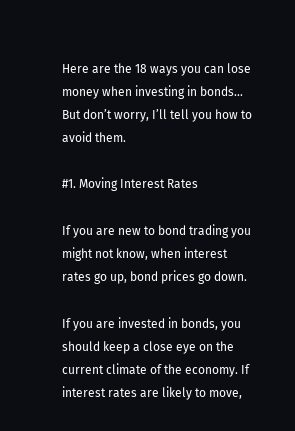Here are the 18 ways you can lose money when investing in bonds… But don’t worry, I’ll tell you how to avoid them.

#1. Moving Interest Rates

If you are new to bond trading you might not know, when interest rates go up, bond prices go down.

If you are invested in bonds, you should keep a close eye on the current climate of the economy. If interest rates are likely to move,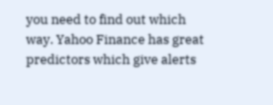you need to find out which way. Yahoo Finance has great predictors which give alerts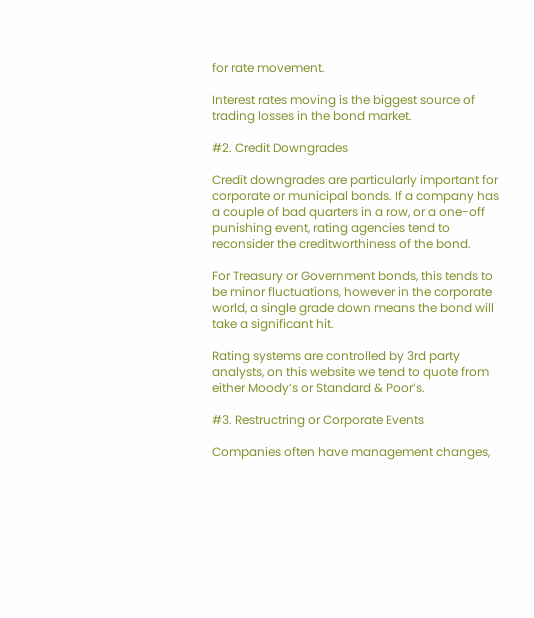for rate movement.

Interest rates moving is the biggest source of trading losses in the bond market.

#2. Credit Downgrades

Credit downgrades are particularly important for corporate or municipal bonds. If a company has a couple of bad quarters in a row, or a one-off punishing event, rating agencies tend to reconsider the creditworthiness of the bond.

For Treasury or Government bonds, this tends to be minor fluctuations, however in the corporate world, a single grade down means the bond will take a significant hit.

Rating systems are controlled by 3rd party analysts, on this website we tend to quote from either Moody’s or Standard & Poor’s.

#3. Restructring or Corporate Events

Companies often have management changes,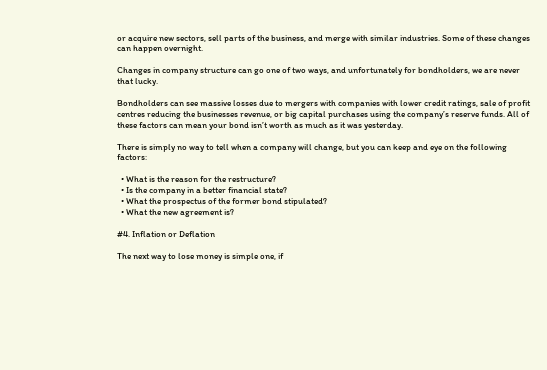or acquire new sectors, sell parts of the business, and merge with similar industries. Some of these changes can happen overnight.

Changes in company structure can go one of two ways, and unfortunately for bondholders, we are never that lucky.

Bondholders can see massive losses due to mergers with companies with lower credit ratings, sale of profit centres reducing the businesses revenue, or big capital purchases using the company’s reserve funds. All of these factors can mean your bond isn’t worth as much as it was yesterday.

There is simply no way to tell when a company will change, but you can keep and eye on the following factors:

  • What is the reason for the restructure?
  • Is the company in a better financial state?
  • What the prospectus of the former bond stipulated?
  • What the new agreement is?

#4. Inflation or Deflation

The next way to lose money is simple one, if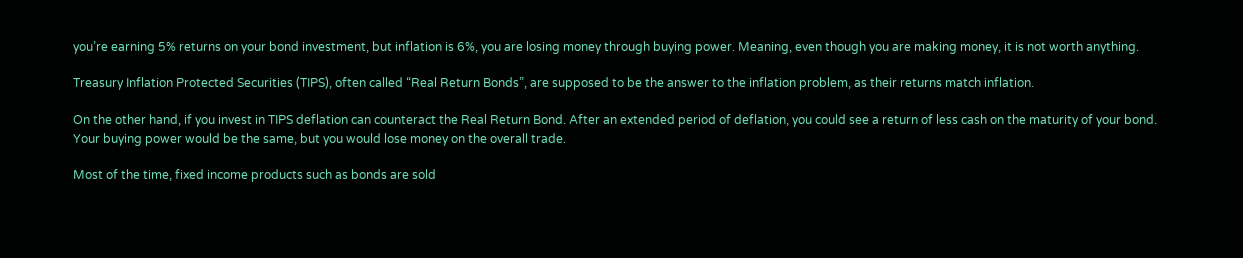you’re earning 5% returns on your bond investment, but inflation is 6%, you are losing money through buying power. Meaning, even though you are making money, it is not worth anything.

Treasury Inflation Protected Securities (TIPS), often called “Real Return Bonds”, are supposed to be the answer to the inflation problem, as their returns match inflation.

On the other hand, if you invest in TIPS deflation can counteract the Real Return Bond. After an extended period of deflation, you could see a return of less cash on the maturity of your bond. Your buying power would be the same, but you would lose money on the overall trade.

Most of the time, fixed income products such as bonds are sold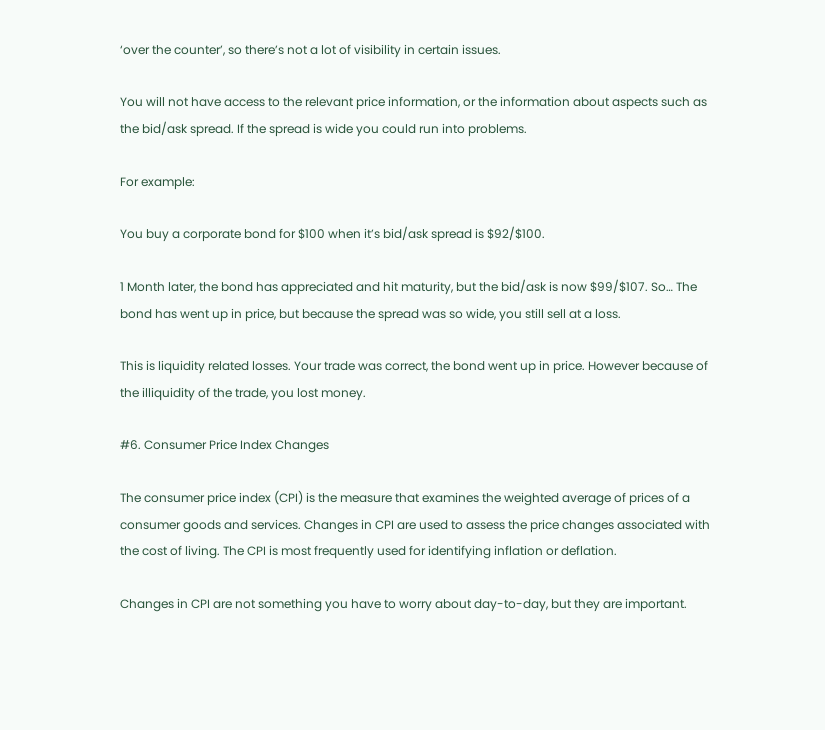‘over the counter’, so there’s not a lot of visibility in certain issues.

You will not have access to the relevant price information, or the information about aspects such as the bid/ask spread. If the spread is wide you could run into problems.

For example:

You buy a corporate bond for $100 when it’s bid/ask spread is $92/$100.

1 Month later, the bond has appreciated and hit maturity, but the bid/ask is now $99/$107. So… The bond has went up in price, but because the spread was so wide, you still sell at a loss.

This is liquidity related losses. Your trade was correct, the bond went up in price. However because of the illiquidity of the trade, you lost money.

#6. Consumer Price Index Changes

The consumer price index (CPI) is the measure that examines the weighted average of prices of a consumer goods and services. Changes in CPI are used to assess the price changes associated with the cost of living. The CPI is most frequently used for identifying inflation or deflation.

Changes in CPI are not something you have to worry about day-to-day, but they are important.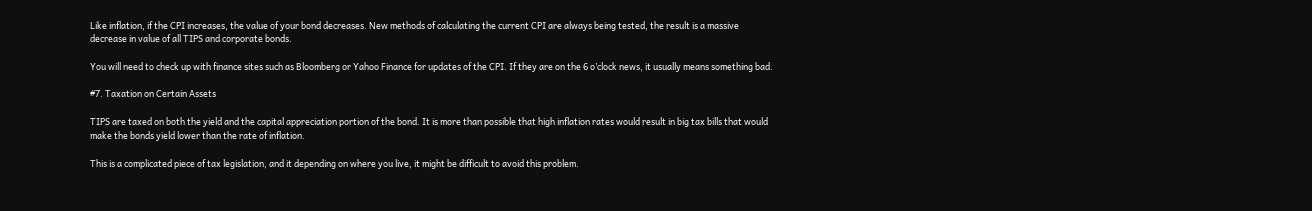Like inflation, if the CPI increases, the value of your bond decreases. New methods of calculating the current CPI are always being tested, the result is a massive decrease in value of all TIPS and corporate bonds.

You will need to check up with finance sites such as Bloomberg or Yahoo Finance for updates of the CPI. If they are on the 6 o’clock news, it usually means something bad.

#7. Taxation on Certain Assets

TIPS are taxed on both the yield and the capital appreciation portion of the bond. It is more than possible that high inflation rates would result in big tax bills that would make the bonds yield lower than the rate of inflation.

This is a complicated piece of tax legislation, and it depending on where you live, it might be difficult to avoid this problem.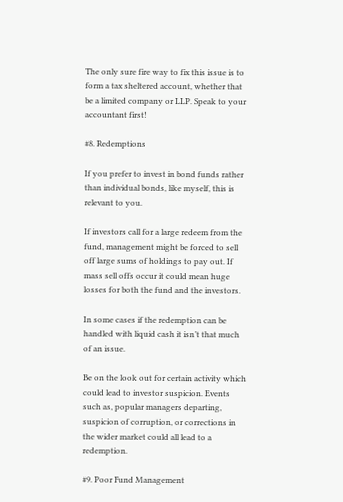The only sure fire way to fix this issue is to form a tax sheltered account, whether that be a limited company or LLP. Speak to your accountant first!

#8. Redemptions

If you prefer to invest in bond funds rather than individual bonds, like myself, this is relevant to you.

If investors call for a large redeem from the fund, management might be forced to sell off large sums of holdings to pay out. If mass sell offs occur it could mean huge losses for both the fund and the investors.

In some cases if the redemption can be handled with liquid cash it isn’t that much of an issue.

Be on the look out for certain activity which could lead to investor suspicion. Events such as, popular managers departing, suspicion of corruption, or corrections in the wider market could all lead to a redemption.

#9. Poor Fund Management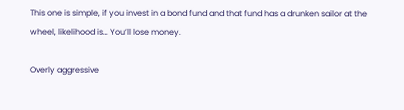This one is simple, if you invest in a bond fund and that fund has a drunken sailor at the wheel, likelihood is… You’ll lose money.

Overly aggressive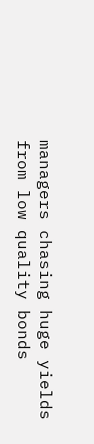managers chasing huge yields from low quality bonds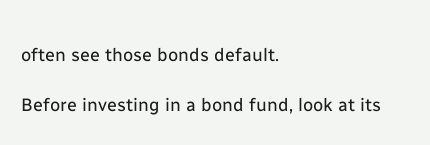often see those bonds default.

Before investing in a bond fund, look at its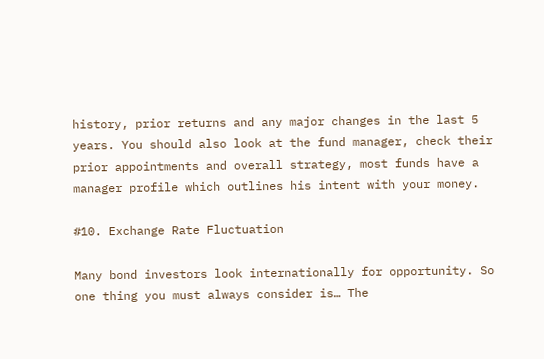history, prior returns and any major changes in the last 5 years. You should also look at the fund manager, check their prior appointments and overall strategy, most funds have a manager profile which outlines his intent with your money.

#10. Exchange Rate Fluctuation

Many bond investors look internationally for opportunity. So one thing you must always consider is… The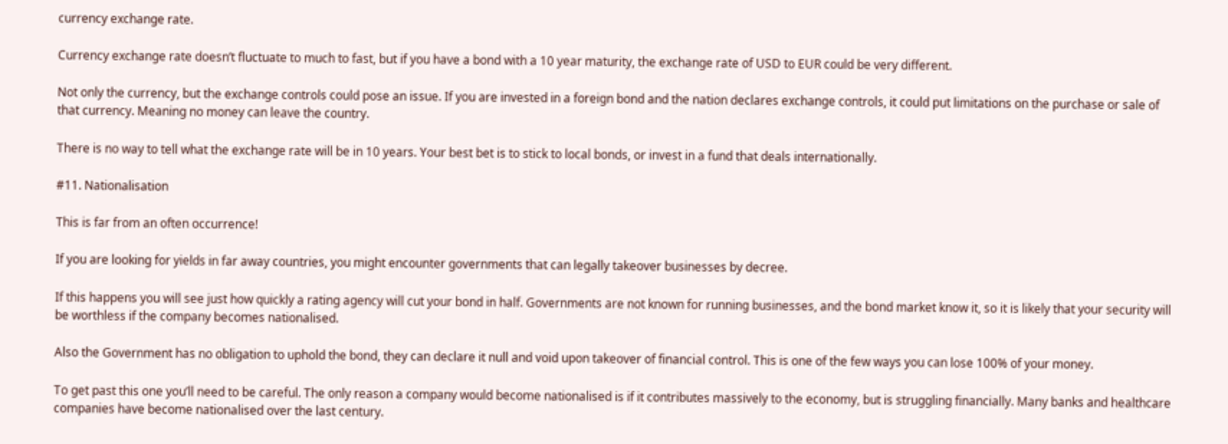currency exchange rate.

Currency exchange rate doesn’t fluctuate to much to fast, but if you have a bond with a 10 year maturity, the exchange rate of USD to EUR could be very different.

Not only the currency, but the exchange controls could pose an issue. If you are invested in a foreign bond and the nation declares exchange controls, it could put limitations on the purchase or sale of that currency. Meaning no money can leave the country.

There is no way to tell what the exchange rate will be in 10 years. Your best bet is to stick to local bonds, or invest in a fund that deals internationally.

#11. Nationalisation

This is far from an often occurrence!

If you are looking for yields in far away countries, you might encounter governments that can legally takeover businesses by decree.

If this happens you will see just how quickly a rating agency will cut your bond in half. Governments are not known for running businesses, and the bond market know it, so it is likely that your security will be worthless if the company becomes nationalised.

Also the Government has no obligation to uphold the bond, they can declare it null and void upon takeover of financial control. This is one of the few ways you can lose 100% of your money.

To get past this one you’ll need to be careful. The only reason a company would become nationalised is if it contributes massively to the economy, but is struggling financially. Many banks and healthcare companies have become nationalised over the last century.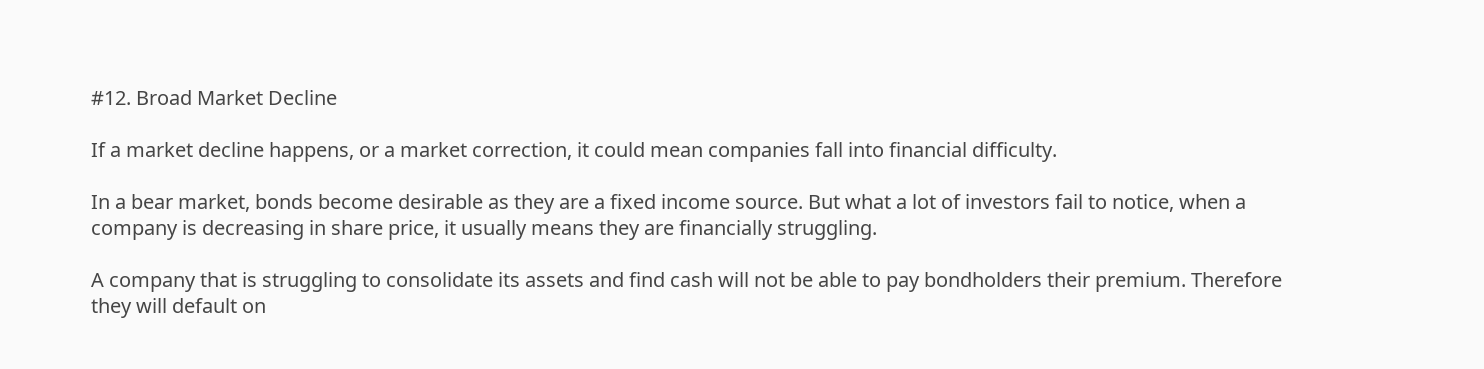#12. Broad Market Decline

If a market decline happens, or a market correction, it could mean companies fall into financial difficulty.

In a bear market, bonds become desirable as they are a fixed income source. But what a lot of investors fail to notice, when a company is decreasing in share price, it usually means they are financially struggling.

A company that is struggling to consolidate its assets and find cash will not be able to pay bondholders their premium. Therefore they will default on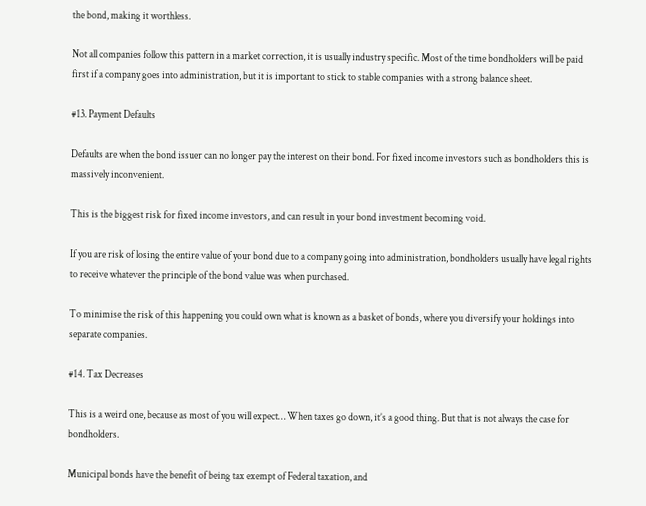the bond, making it worthless.

Not all companies follow this pattern in a market correction, it is usually industry specific. Most of the time bondholders will be paid first if a company goes into administration, but it is important to stick to stable companies with a strong balance sheet.

#13. Payment Defaults

Defaults are when the bond issuer can no longer pay the interest on their bond. For fixed income investors such as bondholders this is massively inconvenient.

This is the biggest risk for fixed income investors, and can result in your bond investment becoming void.

If you are risk of losing the entire value of your bond due to a company going into administration, bondholders usually have legal rights to receive whatever the principle of the bond value was when purchased.

To minimise the risk of this happening you could own what is known as a basket of bonds, where you diversify your holdings into separate companies.

#14. Tax Decreases

This is a weird one, because as most of you will expect… When taxes go down, it’s a good thing. But that is not always the case for bondholders.

Municipal bonds have the benefit of being tax exempt of Federal taxation, and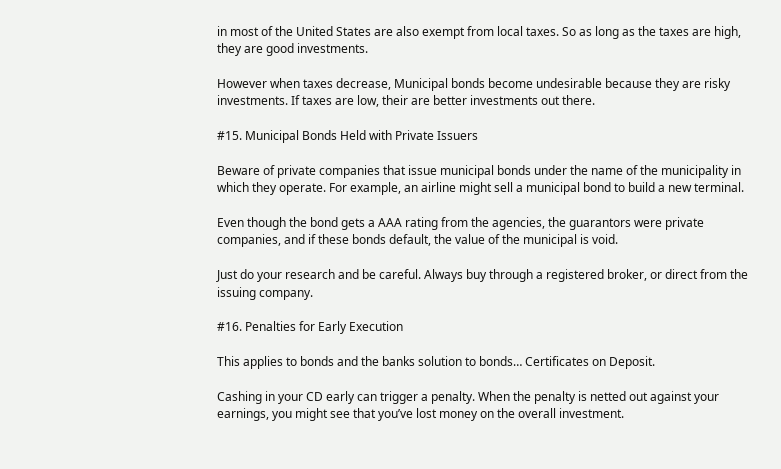in most of the United States are also exempt from local taxes. So as long as the taxes are high, they are good investments.

However when taxes decrease, Municipal bonds become undesirable because they are risky investments. If taxes are low, their are better investments out there.

#15. Municipal Bonds Held with Private Issuers

Beware of private companies that issue municipal bonds under the name of the municipality in which they operate. For example, an airline might sell a municipal bond to build a new terminal.

Even though the bond gets a AAA rating from the agencies, the guarantors were private companies, and if these bonds default, the value of the municipal is void.

Just do your research and be careful. Always buy through a registered broker, or direct from the issuing company.

#16. Penalties for Early Execution

This applies to bonds and the banks solution to bonds… Certificates on Deposit.

Cashing in your CD early can trigger a penalty. When the penalty is netted out against your earnings, you might see that you’ve lost money on the overall investment.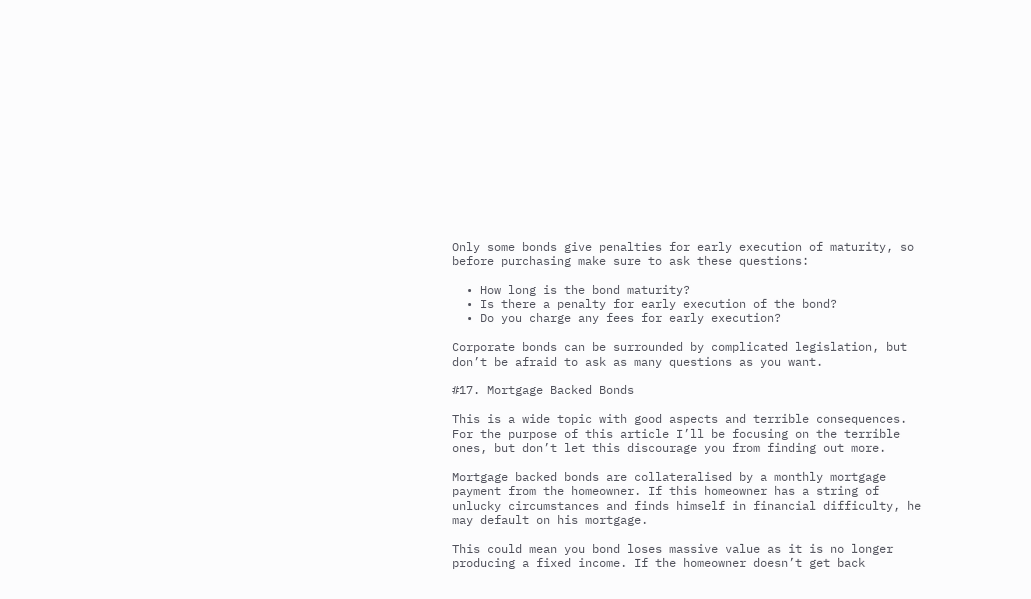Only some bonds give penalties for early execution of maturity, so before purchasing make sure to ask these questions:

  • How long is the bond maturity?
  • Is there a penalty for early execution of the bond?
  • Do you charge any fees for early execution?

Corporate bonds can be surrounded by complicated legislation, but don’t be afraid to ask as many questions as you want.

#17. Mortgage Backed Bonds

This is a wide topic with good aspects and terrible consequences. For the purpose of this article I’ll be focusing on the terrible ones, but don’t let this discourage you from finding out more.

Mortgage backed bonds are collateralised by a monthly mortgage payment from the homeowner. If this homeowner has a string of unlucky circumstances and finds himself in financial difficulty, he may default on his mortgage.

This could mean you bond loses massive value as it is no longer producing a fixed income. If the homeowner doesn’t get back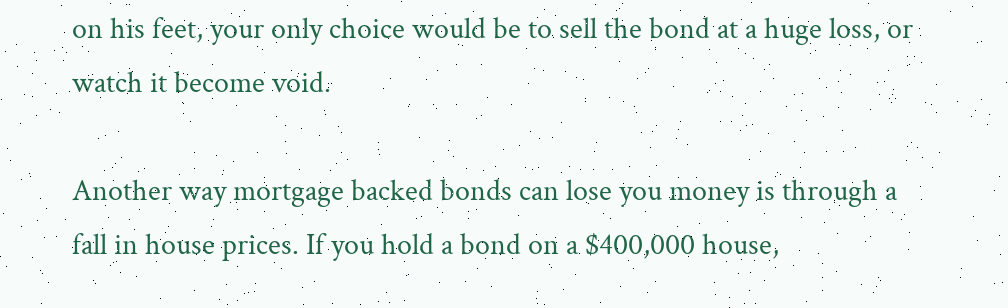on his feet, your only choice would be to sell the bond at a huge loss, or watch it become void.

Another way mortgage backed bonds can lose you money is through a fall in house prices. If you hold a bond on a $400,000 house,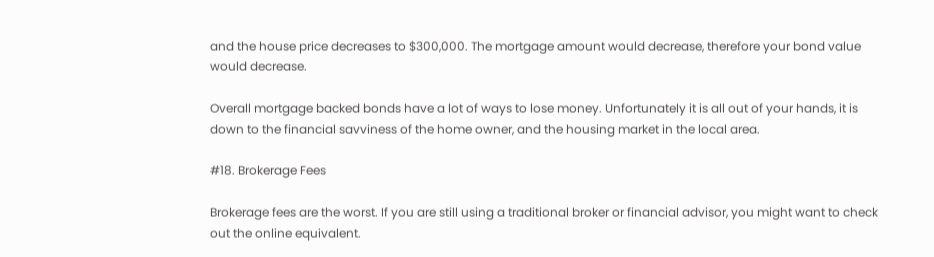and the house price decreases to $300,000. The mortgage amount would decrease, therefore your bond value would decrease.

Overall mortgage backed bonds have a lot of ways to lose money. Unfortunately it is all out of your hands, it is down to the financial savviness of the home owner, and the housing market in the local area.

#18. Brokerage Fees

Brokerage fees are the worst. If you are still using a traditional broker or financial advisor, you might want to check out the online equivalent.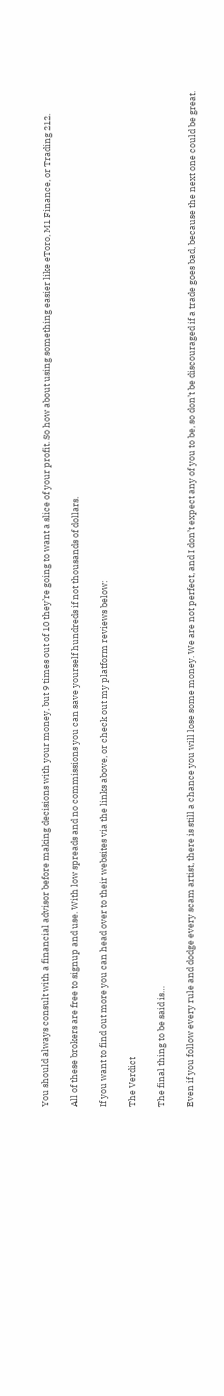You should always consult with a financial advisor before making decisions with your money, but 9 times out of 10 they’re going to want a slice of your profit. So how about using something easier like eToro, M1 Finance, or Trading 212.

All of these brokers are free to signup and use. With low spreads and no commissions you can save yourself hundreds if not thousands of dollars.

If you want to find out more you can head over to their websites via the links above, or check out my platform reviews below:

The Verdict

The final thing to be said is…

Even if you follow every rule and dodge every scam artist, there is still a chance you will lose some money. We are not perfect, and I don’t expect any of you to be, so don’t be discouraged if a trade goes bad, because the next one could be great.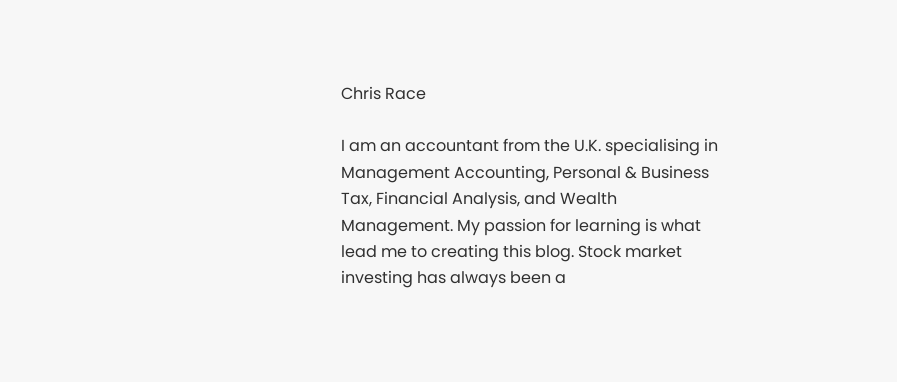Chris Race

I am an accountant from the U.K. specialising in Management Accounting, Personal & Business Tax, Financial Analysis, and Wealth Management. My passion for learning is what lead me to creating this blog. Stock market investing has always been a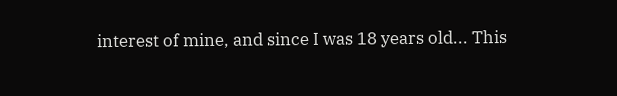interest of mine, and since I was 18 years old... This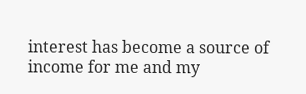interest has become a source of income for me and my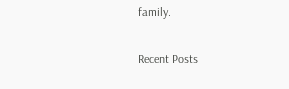family.

Recent Posts